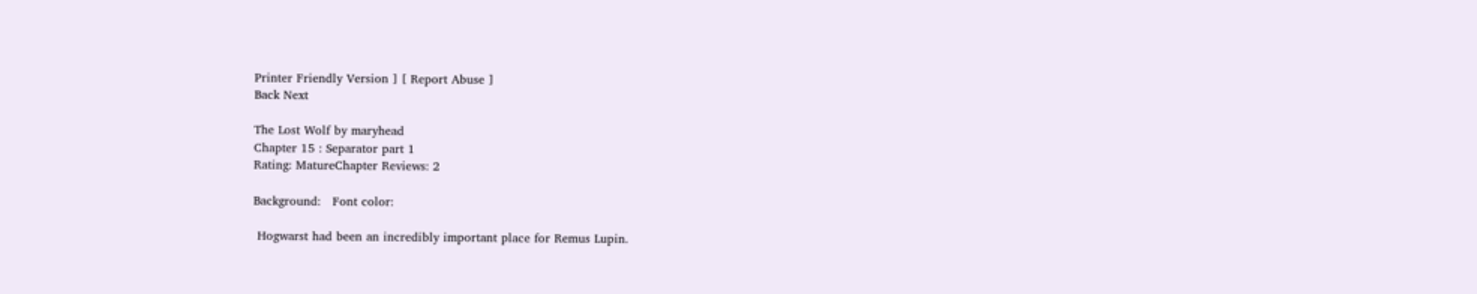Printer Friendly Version ] [ Report Abuse ]
Back Next

The Lost Wolf by maryhead
Chapter 15 : Separator part 1
Rating: MatureChapter Reviews: 2

Background:   Font color:

 Hogwarst had been an incredibly important place for Remus Lupin.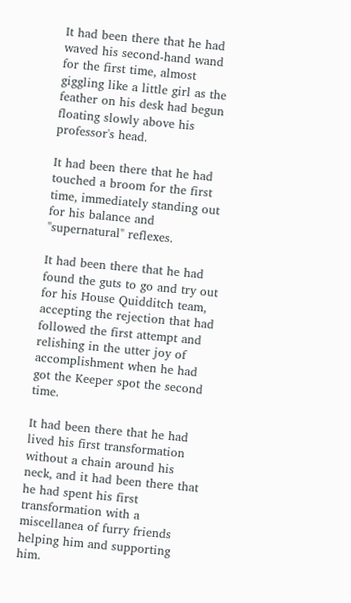It had been there that he had waved his second-hand wand for the first time, almost giggling like a little girl as the feather on his desk had begun floating slowly above his professor's head.

It had been there that he had touched a broom for the first time, immediately standing out for his balance and "supernatural" reflexes.

It had been there that he had found the guts to go and try out for his House Quidditch team, accepting the rejection that had followed the first attempt and relishing in the utter joy of accomplishment when he had got the Keeper spot the second time.

It had been there that he had lived his first transformation without a chain around his neck, and it had been there that he had spent his first transformation with a miscellanea of furry friends helping him and supporting him.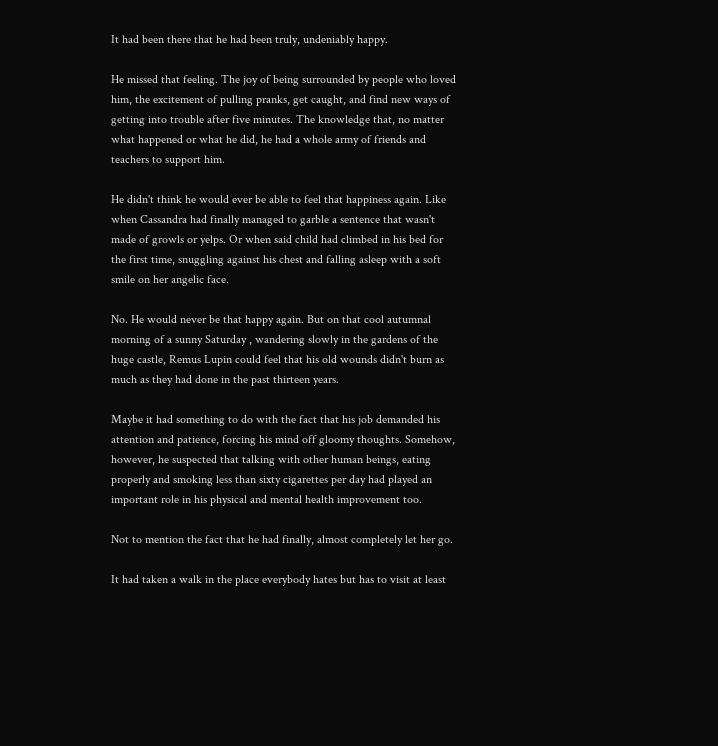It had been there that he had been truly, undeniably happy.

He missed that feeling. The joy of being surrounded by people who loved him, the excitement of pulling pranks, get caught, and find new ways of getting into trouble after five minutes. The knowledge that, no matter what happened or what he did, he had a whole army of friends and teachers to support him.

He didn't think he would ever be able to feel that happiness again. Like when Cassandra had finally managed to garble a sentence that wasn't made of growls or yelps. Or when said child had climbed in his bed for the first time, snuggling against his chest and falling asleep with a soft smile on her angelic face.

No. He would never be that happy again. But on that cool autumnal morning of a sunny Saturday , wandering slowly in the gardens of the huge castle, Remus Lupin could feel that his old wounds didn't burn as much as they had done in the past thirteen years.

Maybe it had something to do with the fact that his job demanded his attention and patience, forcing his mind off gloomy thoughts. Somehow, however, he suspected that talking with other human beings, eating properly and smoking less than sixty cigarettes per day had played an important role in his physical and mental health improvement too.

Not to mention the fact that he had finally, almost completely let her go.

It had taken a walk in the place everybody hates but has to visit at least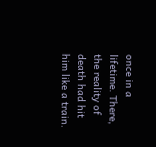once in a lifetime. There, the reality of death had hit him like a train.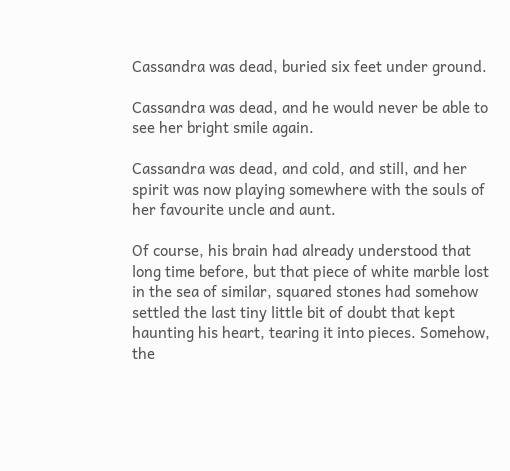Cassandra was dead, buried six feet under ground.

Cassandra was dead, and he would never be able to see her bright smile again.

Cassandra was dead, and cold, and still, and her spirit was now playing somewhere with the souls of her favourite uncle and aunt.

Of course, his brain had already understood that long time before, but that piece of white marble lost in the sea of similar, squared stones had somehow settled the last tiny little bit of doubt that kept haunting his heart, tearing it into pieces. Somehow, the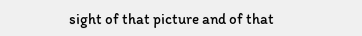sight of that picture and of that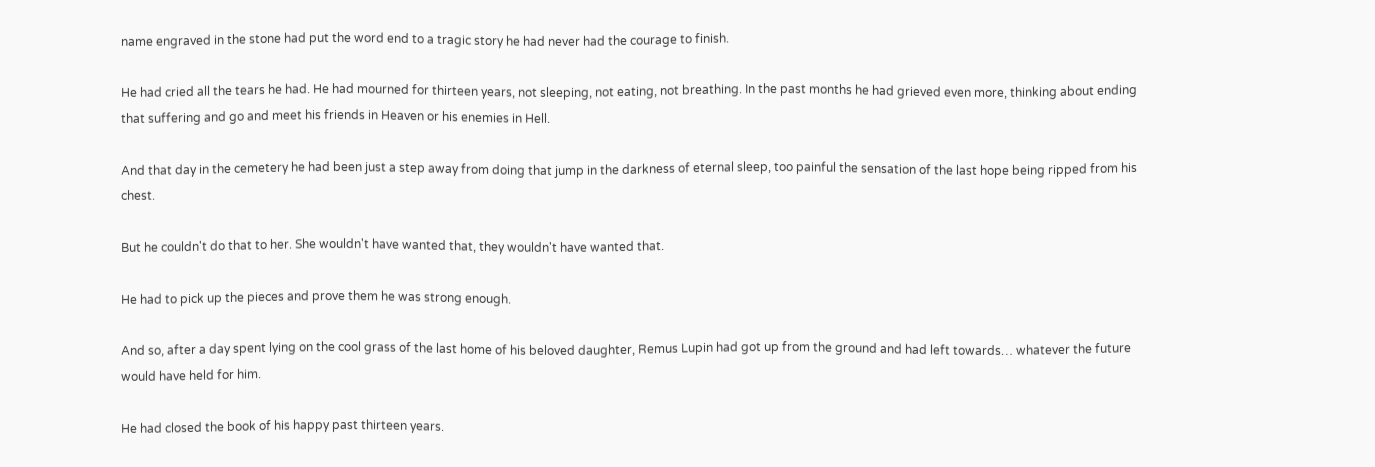name engraved in the stone had put the word end to a tragic story he had never had the courage to finish.

He had cried all the tears he had. He had mourned for thirteen years, not sleeping, not eating, not breathing. In the past months he had grieved even more, thinking about ending that suffering and go and meet his friends in Heaven or his enemies in Hell.

And that day in the cemetery he had been just a step away from doing that jump in the darkness of eternal sleep, too painful the sensation of the last hope being ripped from his chest.

But he couldn't do that to her. She wouldn't have wanted that, they wouldn't have wanted that.

He had to pick up the pieces and prove them he was strong enough.

And so, after a day spent lying on the cool grass of the last home of his beloved daughter, Remus Lupin had got up from the ground and had left towards… whatever the future would have held for him.

He had closed the book of his happy past thirteen years.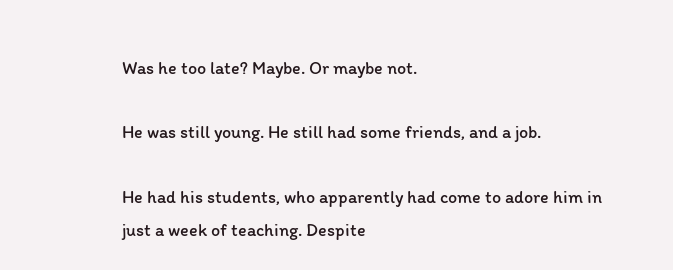Was he too late? Maybe. Or maybe not.

He was still young. He still had some friends, and a job.

He had his students, who apparently had come to adore him in just a week of teaching. Despite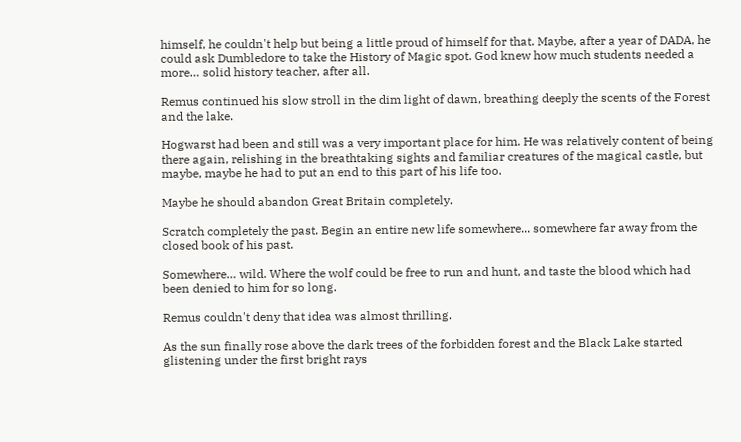himself, he couldn't help but being a little proud of himself for that. Maybe, after a year of DADA, he could ask Dumbledore to take the History of Magic spot. God knew how much students needed a more… solid history teacher, after all.

Remus continued his slow stroll in the dim light of dawn, breathing deeply the scents of the Forest and the lake.

Hogwarst had been and still was a very important place for him. He was relatively content of being there again, relishing in the breathtaking sights and familiar creatures of the magical castle, but maybe, maybe he had to put an end to this part of his life too.

Maybe he should abandon Great Britain completely.

Scratch completely the past. Begin an entire new life somewhere... somewhere far away from the closed book of his past.

Somewhere… wild. Where the wolf could be free to run and hunt, and taste the blood which had been denied to him for so long.

Remus couldn't deny that idea was almost thrilling.

As the sun finally rose above the dark trees of the forbidden forest and the Black Lake started glistening under the first bright rays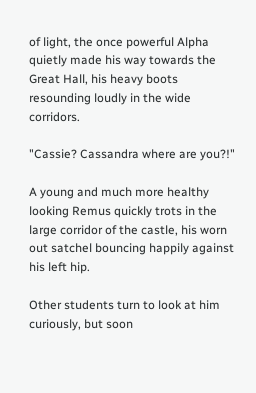of light, the once powerful Alpha quietly made his way towards the Great Hall, his heavy boots resounding loudly in the wide corridors.

"Cassie? Cassandra where are you?!"

A young and much more healthy looking Remus quickly trots in the large corridor of the castle, his worn out satchel bouncing happily against his left hip.

Other students turn to look at him curiously, but soon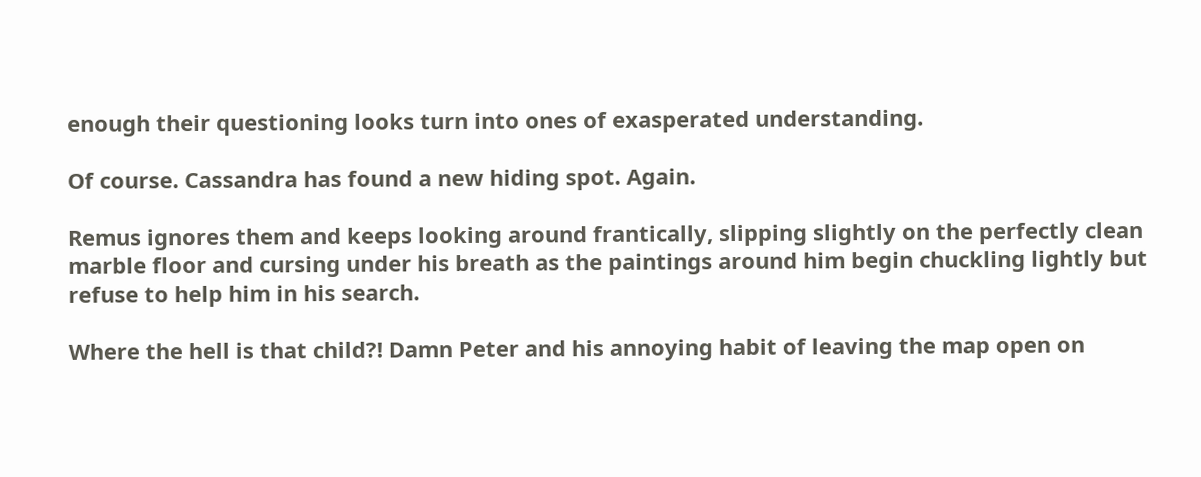enough their questioning looks turn into ones of exasperated understanding.

Of course. Cassandra has found a new hiding spot. Again.

Remus ignores them and keeps looking around frantically, slipping slightly on the perfectly clean marble floor and cursing under his breath as the paintings around him begin chuckling lightly but refuse to help him in his search.

Where the hell is that child?! Damn Peter and his annoying habit of leaving the map open on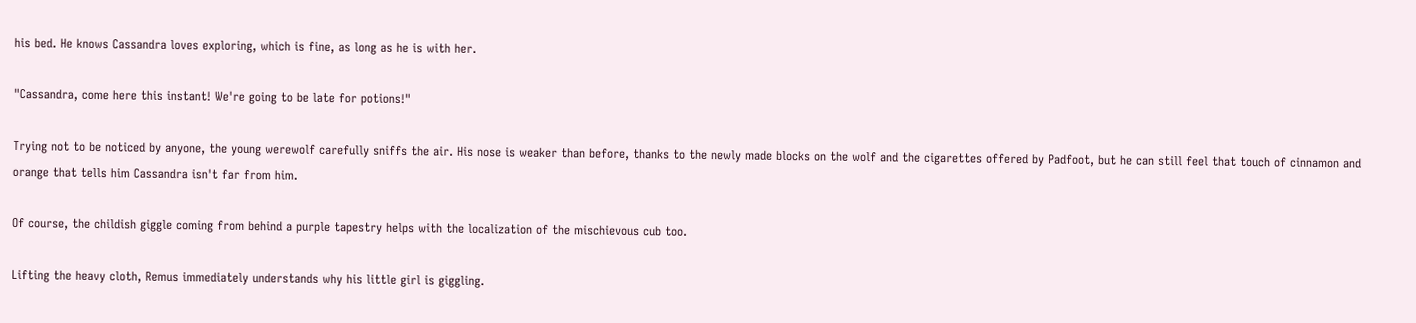his bed. He knows Cassandra loves exploring, which is fine, as long as he is with her.

"Cassandra, come here this instant! We're going to be late for potions!"

Trying not to be noticed by anyone, the young werewolf carefully sniffs the air. His nose is weaker than before, thanks to the newly made blocks on the wolf and the cigarettes offered by Padfoot, but he can still feel that touch of cinnamon and orange that tells him Cassandra isn't far from him.

Of course, the childish giggle coming from behind a purple tapestry helps with the localization of the mischievous cub too.

Lifting the heavy cloth, Remus immediately understands why his little girl is giggling.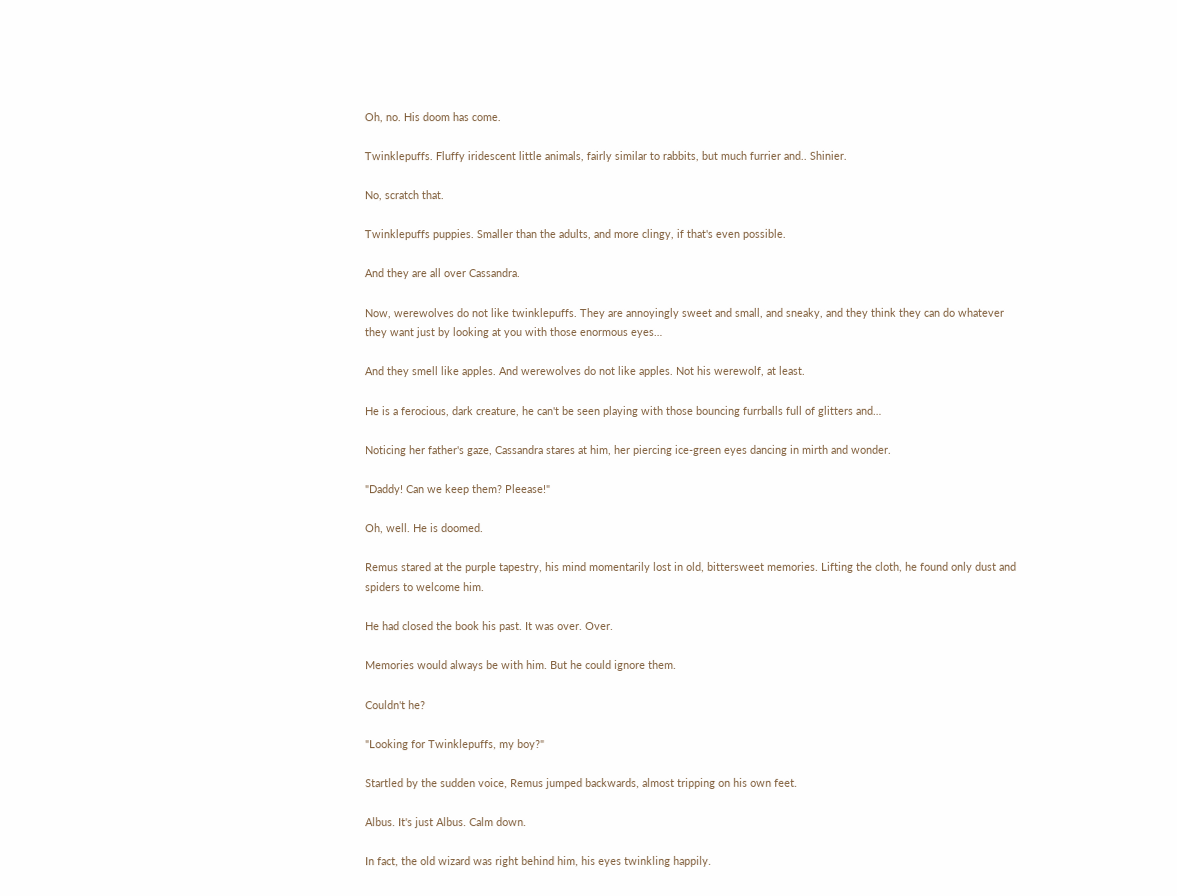Oh, no. His doom has come.

Twinklepuffs. Fluffy iridescent little animals, fairly similar to rabbits, but much furrier and.. Shinier.

No, scratch that.

Twinklepuffs puppies. Smaller than the adults, and more clingy, if that's even possible.

And they are all over Cassandra.

Now, werewolves do not like twinklepuffs. They are annoyingly sweet and small, and sneaky, and they think they can do whatever they want just by looking at you with those enormous eyes…

And they smell like apples. And werewolves do not like apples. Not his werewolf, at least.

He is a ferocious, dark creature, he can't be seen playing with those bouncing furrballs full of glitters and…

Noticing her father's gaze, Cassandra stares at him, her piercing ice-green eyes dancing in mirth and wonder.

"Daddy! Can we keep them? Pleease!"

Oh, well. He is doomed.

Remus stared at the purple tapestry, his mind momentarily lost in old, bittersweet memories. Lifting the cloth, he found only dust and spiders to welcome him.

He had closed the book his past. It was over. Over.

Memories would always be with him. But he could ignore them.

Couldn't he?

"Looking for Twinklepuffs, my boy?"

Startled by the sudden voice, Remus jumped backwards, almost tripping on his own feet.

Albus. It's just Albus. Calm down.

In fact, the old wizard was right behind him, his eyes twinkling happily.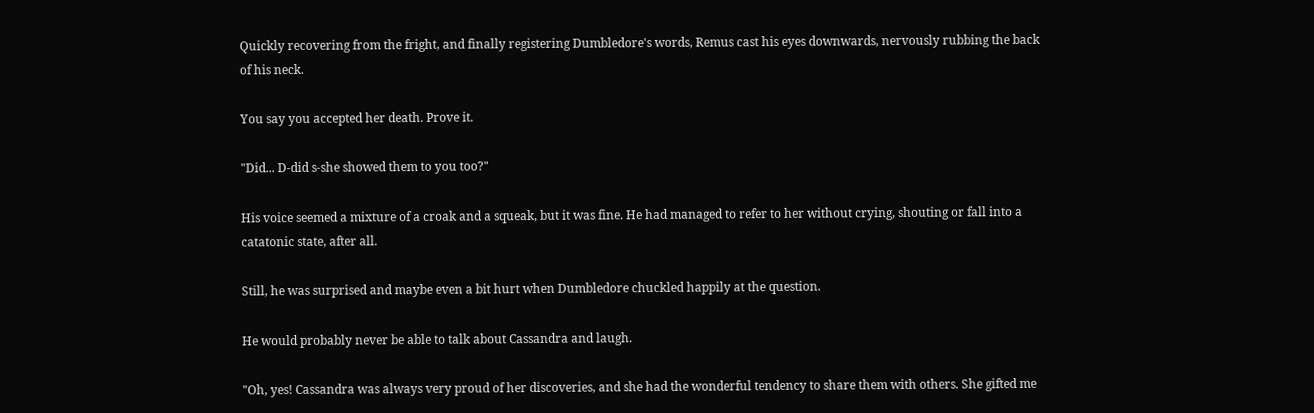Quickly recovering from the fright, and finally registering Dumbledore's words, Remus cast his eyes downwards, nervously rubbing the back of his neck.

You say you accepted her death. Prove it.

"Did... D-did s-she showed them to you too?"

His voice seemed a mixture of a croak and a squeak, but it was fine. He had managed to refer to her without crying, shouting or fall into a catatonic state, after all.

Still, he was surprised and maybe even a bit hurt when Dumbledore chuckled happily at the question.

He would probably never be able to talk about Cassandra and laugh.

"Oh, yes! Cassandra was always very proud of her discoveries, and she had the wonderful tendency to share them with others. She gifted me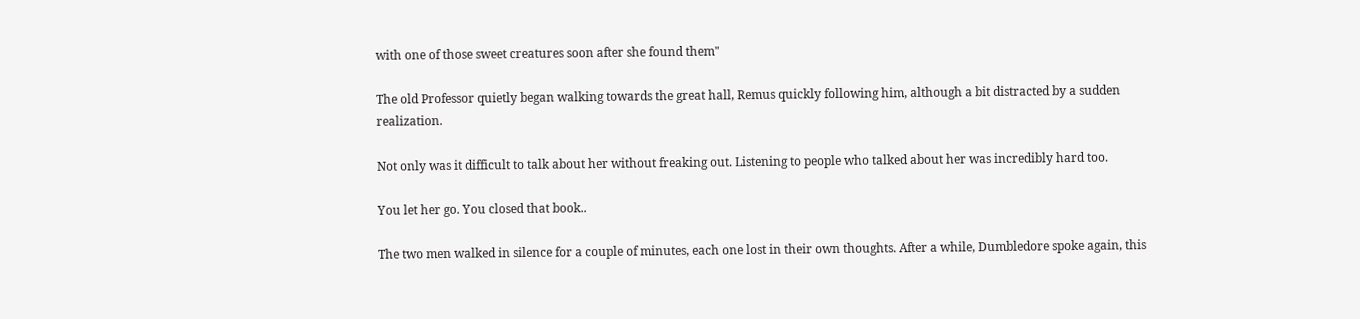with one of those sweet creatures soon after she found them"

The old Professor quietly began walking towards the great hall, Remus quickly following him, although a bit distracted by a sudden realization.

Not only was it difficult to talk about her without freaking out. Listening to people who talked about her was incredibly hard too.

You let her go. You closed that book..

The two men walked in silence for a couple of minutes, each one lost in their own thoughts. After a while, Dumbledore spoke again, this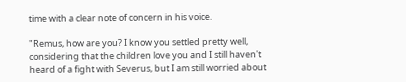time with a clear note of concern in his voice.

"Remus, how are you? I know you settled pretty well, considering that the children love you and I still haven't heard of a fight with Severus, but I am still worried about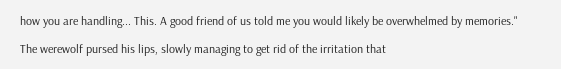how you are handling... This. A good friend of us told me you would likely be overwhelmed by memories."

The werewolf pursed his lips, slowly managing to get rid of the irritation that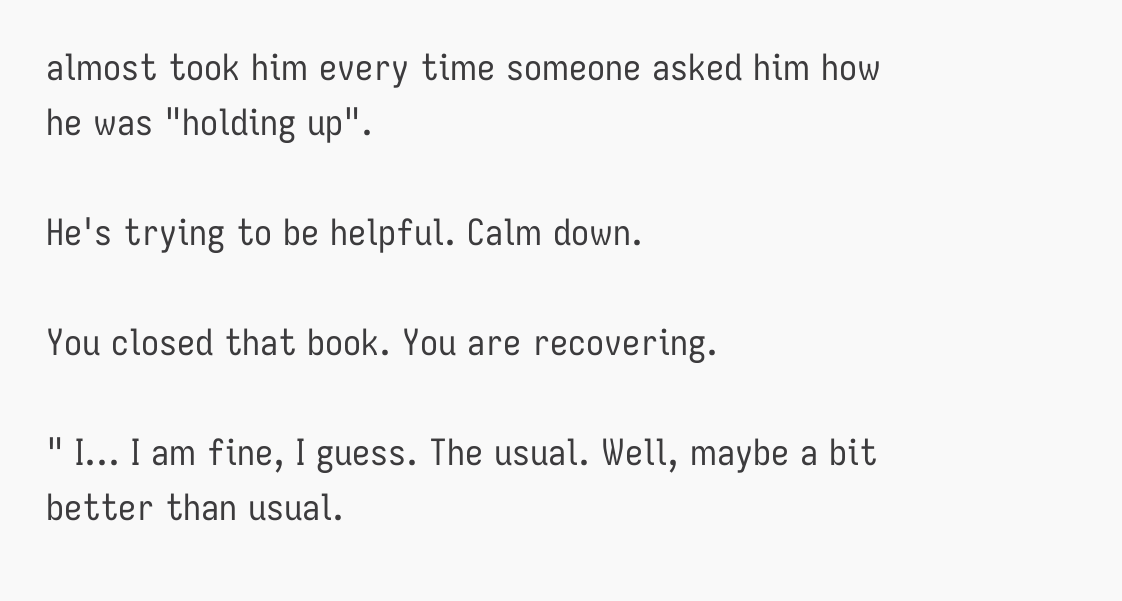almost took him every time someone asked him how he was "holding up".

He's trying to be helpful. Calm down.

You closed that book. You are recovering.

" I... I am fine, I guess. The usual. Well, maybe a bit better than usual.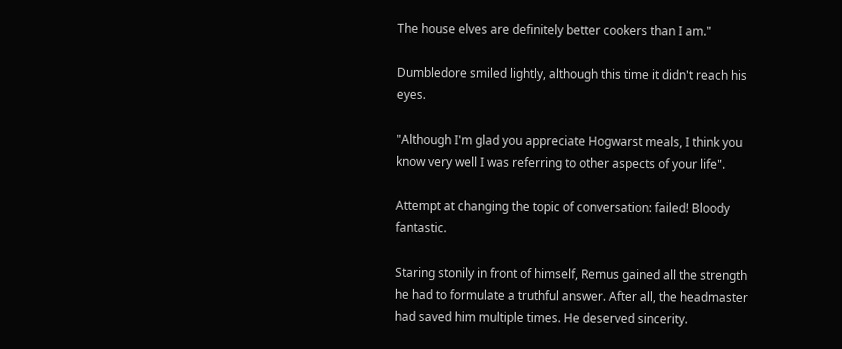The house elves are definitely better cookers than I am."

Dumbledore smiled lightly, although this time it didn't reach his eyes.

"Although I'm glad you appreciate Hogwarst meals, I think you know very well I was referring to other aspects of your life".

Attempt at changing the topic of conversation: failed! Bloody fantastic.

Staring stonily in front of himself, Remus gained all the strength he had to formulate a truthful answer. After all, the headmaster had saved him multiple times. He deserved sincerity.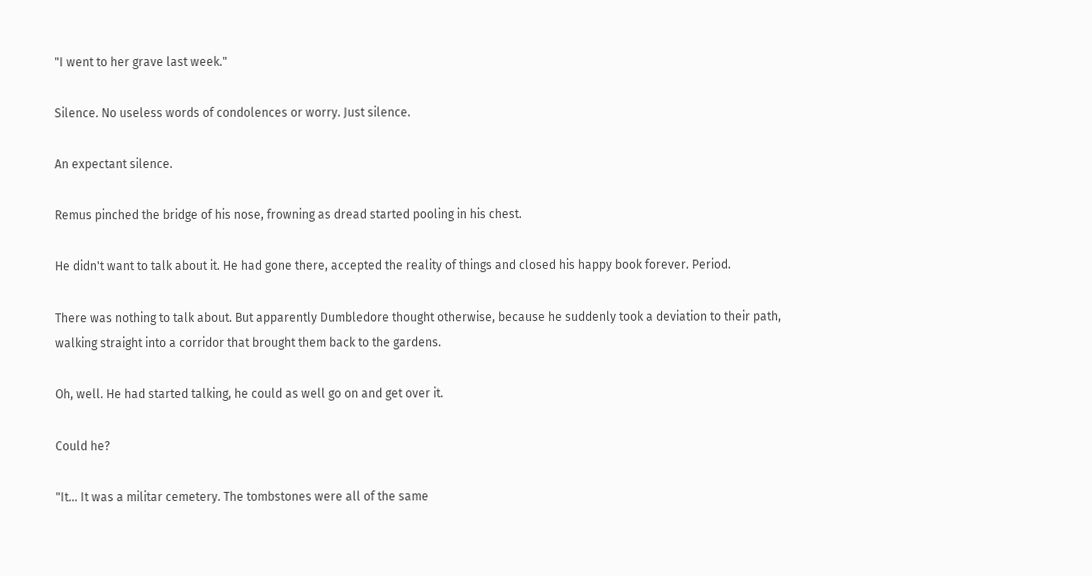"I went to her grave last week."

Silence. No useless words of condolences or worry. Just silence.

An expectant silence.

Remus pinched the bridge of his nose, frowning as dread started pooling in his chest.

He didn't want to talk about it. He had gone there, accepted the reality of things and closed his happy book forever. Period.

There was nothing to talk about. But apparently Dumbledore thought otherwise, because he suddenly took a deviation to their path, walking straight into a corridor that brought them back to the gardens.

Oh, well. He had started talking, he could as well go on and get over it.

Could he?

"It... It was a militar cemetery. The tombstones were all of the same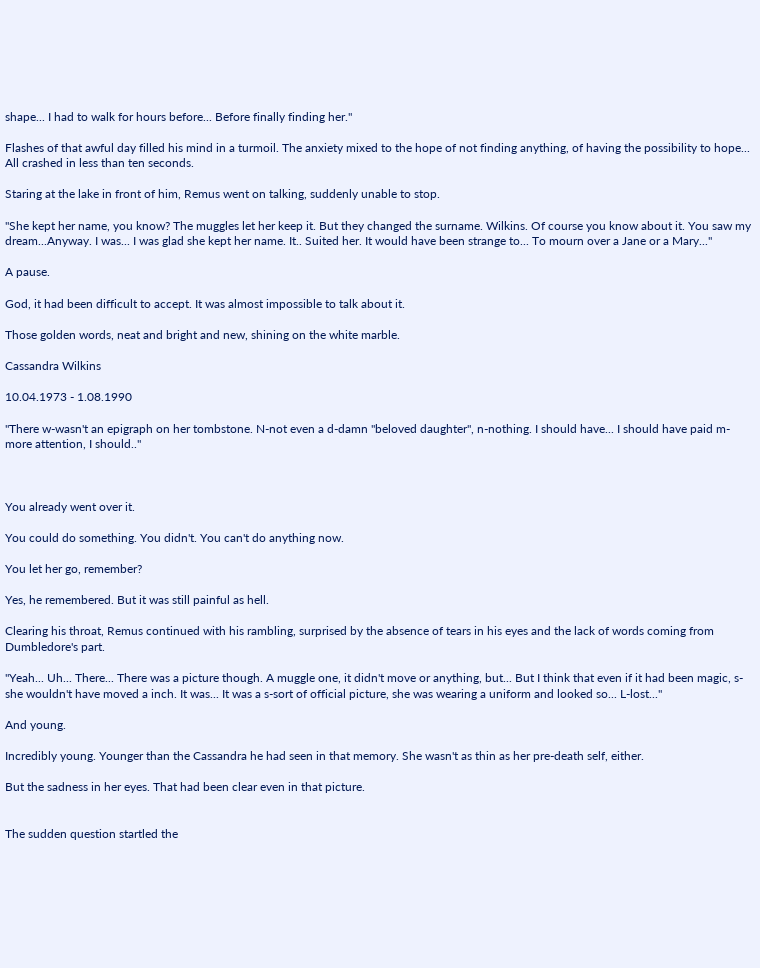shape... I had to walk for hours before... Before finally finding her."

Flashes of that awful day filled his mind in a turmoil. The anxiety mixed to the hope of not finding anything, of having the possibility to hope... All crashed in less than ten seconds.

Staring at the lake in front of him, Remus went on talking, suddenly unable to stop.

"She kept her name, you know? The muggles let her keep it. But they changed the surname. Wilkins. Of course you know about it. You saw my dream...Anyway. I was... I was glad she kept her name. It.. Suited her. It would have been strange to... To mourn over a Jane or a Mary..."

A pause.

God, it had been difficult to accept. It was almost impossible to talk about it.

Those golden words, neat and bright and new, shining on the white marble.

Cassandra Wilkins

10.04.1973 - 1.08.1990

"There w-wasn't an epigraph on her tombstone. N-not even a d-damn "beloved daughter", n-nothing. I should have... I should have paid m-more attention, I should.."



You already went over it.

You could do something. You didn't. You can't do anything now.

You let her go, remember?

Yes, he remembered. But it was still painful as hell.

Clearing his throat, Remus continued with his rambling, surprised by the absence of tears in his eyes and the lack of words coming from Dumbledore's part.

"Yeah... Uh... There... There was a picture though. A muggle one, it didn't move or anything, but... But I think that even if it had been magic, s-she wouldn't have moved a inch. It was... It was a s-sort of official picture, she was wearing a uniform and looked so... L-lost..."

And young.

Incredibly young. Younger than the Cassandra he had seen in that memory. She wasn't as thin as her pre-death self, either.

But the sadness in her eyes. That had been clear even in that picture.


The sudden question startled the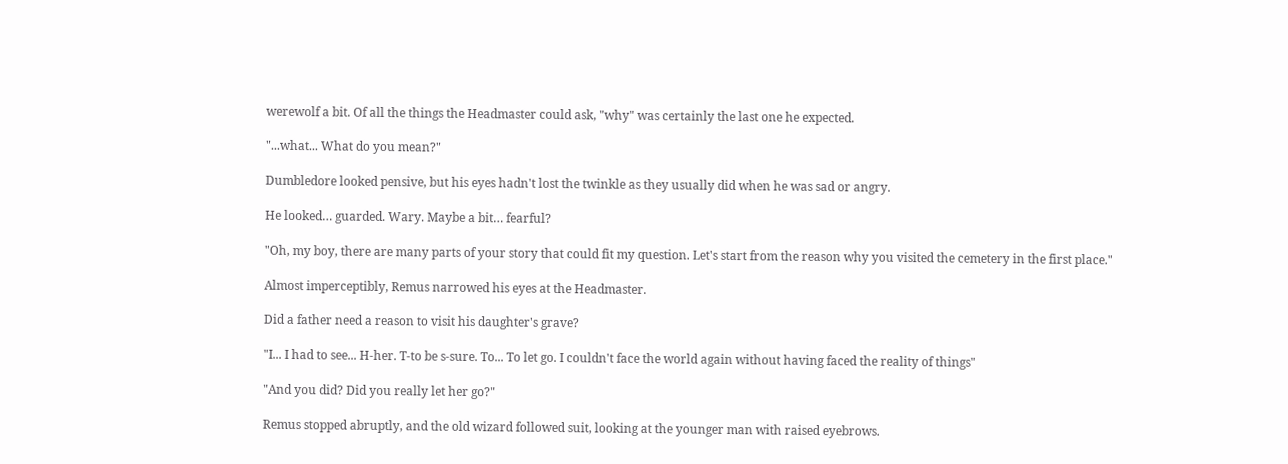werewolf a bit. Of all the things the Headmaster could ask, "why" was certainly the last one he expected.

"...what... What do you mean?"

Dumbledore looked pensive, but his eyes hadn't lost the twinkle as they usually did when he was sad or angry.

He looked… guarded. Wary. Maybe a bit… fearful?

"Oh, my boy, there are many parts of your story that could fit my question. Let's start from the reason why you visited the cemetery in the first place."

Almost imperceptibly, Remus narrowed his eyes at the Headmaster.

Did a father need a reason to visit his daughter's grave?

"I... I had to see... H-her. T-to be s-sure. To... To let go. I couldn't face the world again without having faced the reality of things"

"And you did? Did you really let her go?"

Remus stopped abruptly, and the old wizard followed suit, looking at the younger man with raised eyebrows.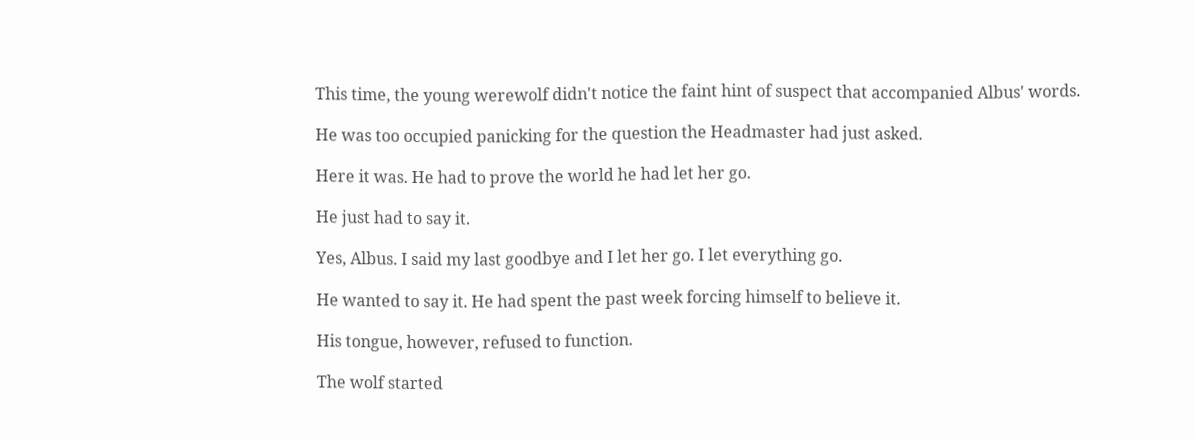This time, the young werewolf didn't notice the faint hint of suspect that accompanied Albus' words.

He was too occupied panicking for the question the Headmaster had just asked.

Here it was. He had to prove the world he had let her go.

He just had to say it.

Yes, Albus. I said my last goodbye and I let her go. I let everything go.

He wanted to say it. He had spent the past week forcing himself to believe it.

His tongue, however, refused to function.

The wolf started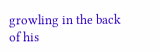growling in the back of his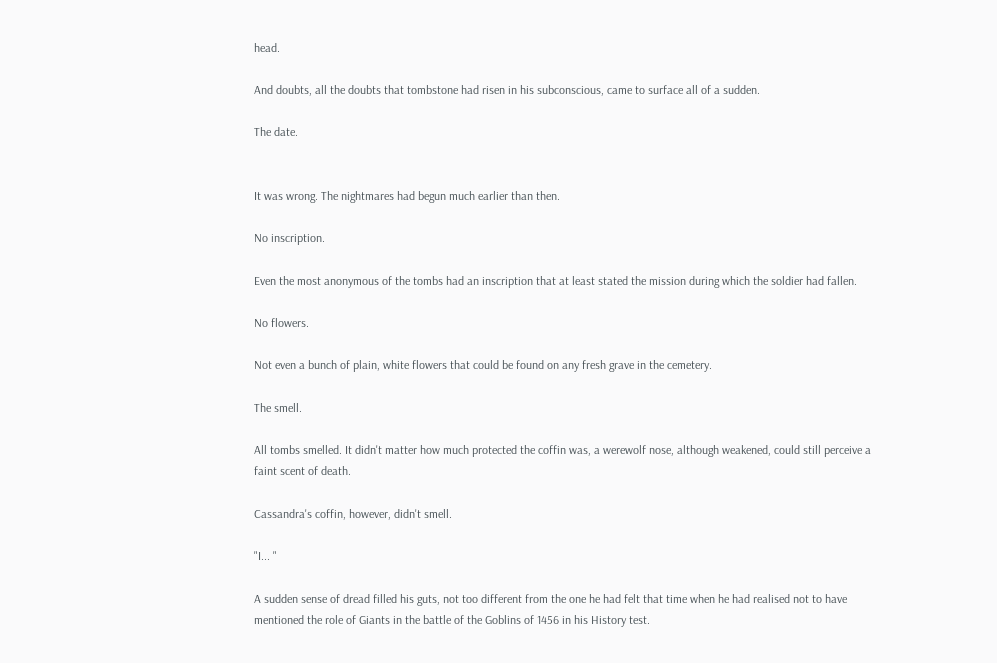head.

And doubts, all the doubts that tombstone had risen in his subconscious, came to surface all of a sudden.

The date.


It was wrong. The nightmares had begun much earlier than then.

No inscription.

Even the most anonymous of the tombs had an inscription that at least stated the mission during which the soldier had fallen.

No flowers.

Not even a bunch of plain, white flowers that could be found on any fresh grave in the cemetery.

The smell.

All tombs smelled. It didn't matter how much protected the coffin was, a werewolf nose, although weakened, could still perceive a faint scent of death.

Cassandra's coffin, however, didn't smell.

"I... "

A sudden sense of dread filled his guts, not too different from the one he had felt that time when he had realised not to have mentioned the role of Giants in the battle of the Goblins of 1456 in his History test.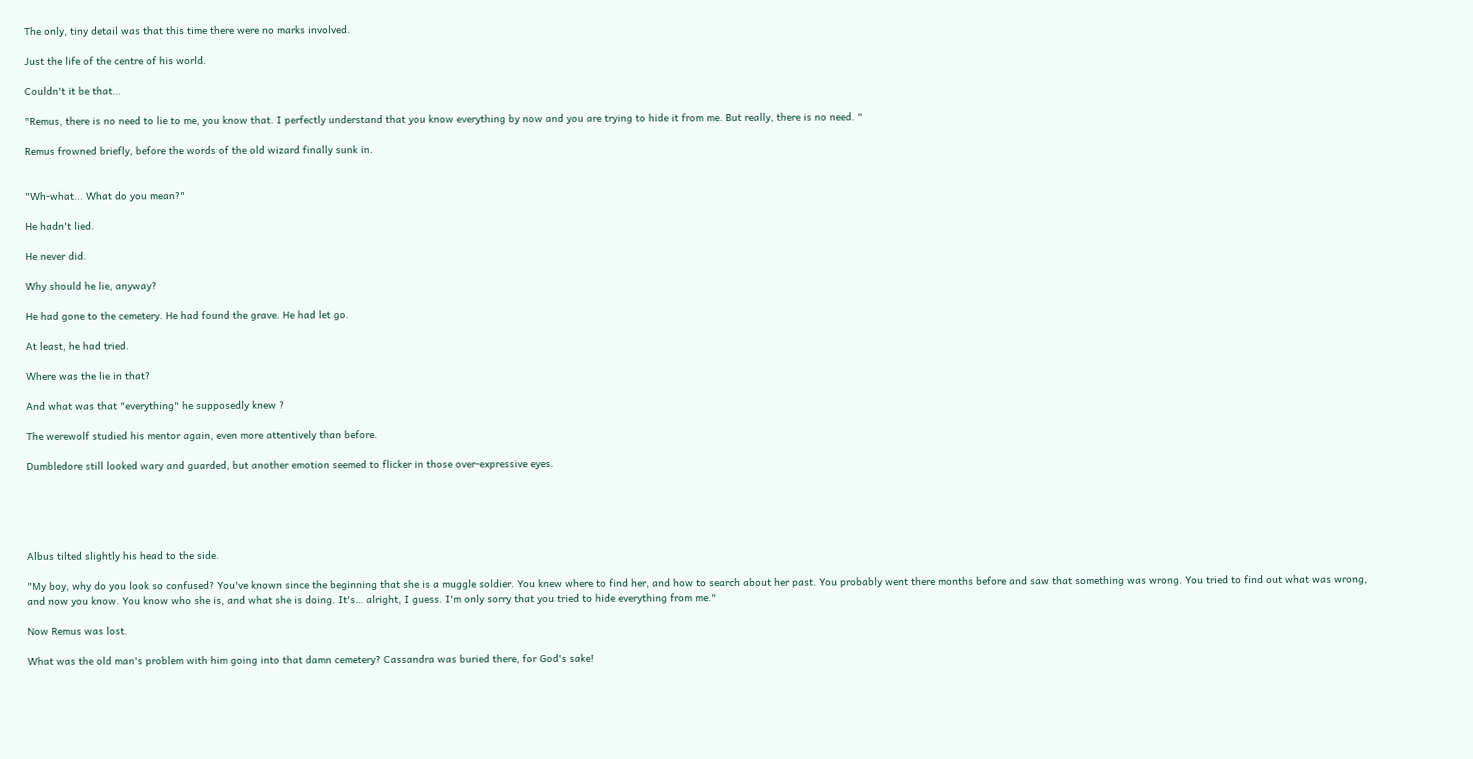The only, tiny detail was that this time there were no marks involved.

Just the life of the centre of his world.

Couldn't it be that…

"Remus, there is no need to lie to me, you know that. I perfectly understand that you know everything by now and you are trying to hide it from me. But really, there is no need. "

Remus frowned briefly, before the words of the old wizard finally sunk in.


"Wh-what... What do you mean?"

He hadn't lied.

He never did.

Why should he lie, anyway?

He had gone to the cemetery. He had found the grave. He had let go.

At least, he had tried.

Where was the lie in that?

And what was that "everything" he supposedly knew ?

The werewolf studied his mentor again, even more attentively than before.

Dumbledore still looked wary and guarded, but another emotion seemed to flicker in those over-expressive eyes.





Albus tilted slightly his head to the side.

"My boy, why do you look so confused? You've known since the beginning that she is a muggle soldier. You knew where to find her, and how to search about her past. You probably went there months before and saw that something was wrong. You tried to find out what was wrong, and now you know. You know who she is, and what she is doing. It's… alright, I guess. I'm only sorry that you tried to hide everything from me."

Now Remus was lost.

What was the old man's problem with him going into that damn cemetery? Cassandra was buried there, for God's sake!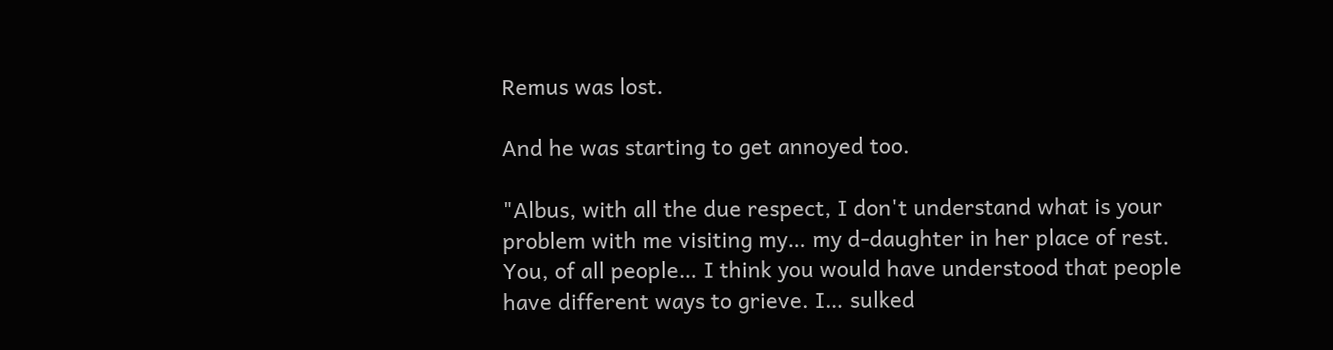Remus was lost.

And he was starting to get annoyed too.

"Albus, with all the due respect, I don't understand what is your problem with me visiting my… my d-daughter in her place of rest. You, of all people… I think you would have understood that people have different ways to grieve. I… sulked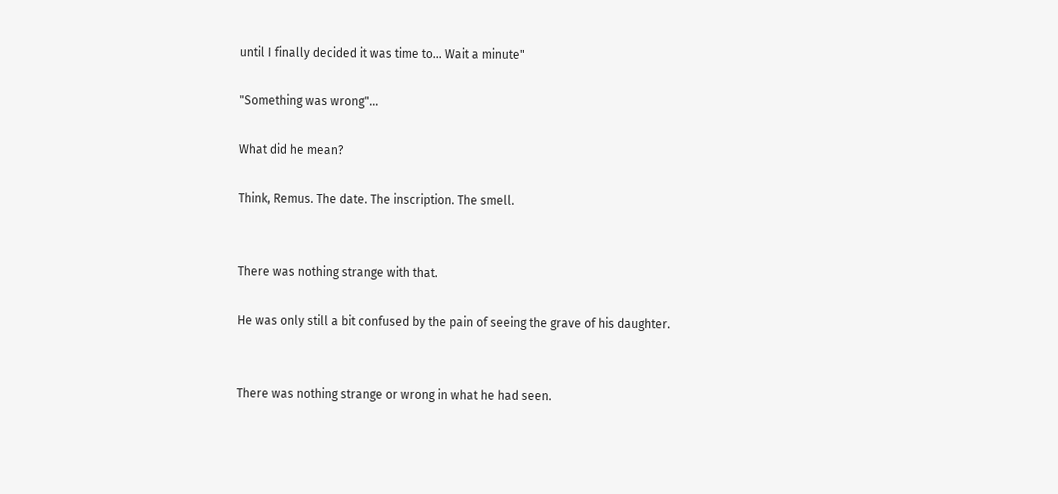until I finally decided it was time to… Wait a minute"

"Something was wrong"…

What did he mean?

Think, Remus. The date. The inscription. The smell.


There was nothing strange with that.

He was only still a bit confused by the pain of seeing the grave of his daughter.


There was nothing strange or wrong in what he had seen.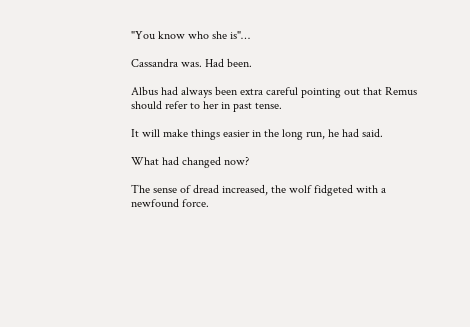"You know who she is"…

Cassandra was. Had been.

Albus had always been extra careful pointing out that Remus should refer to her in past tense.

It will make things easier in the long run, he had said.

What had changed now?

The sense of dread increased, the wolf fidgeted with a newfound force.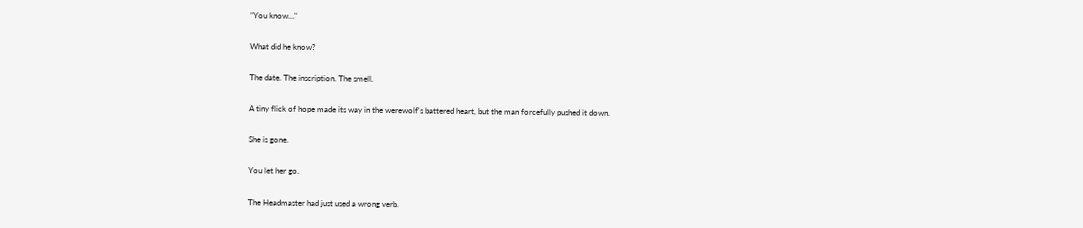"You know…"

What did he know?

The date. The inscription. The smell.

A tiny flick of hope made its way in the werewolf's battered heart, but the man forcefully pushed it down.

She is gone.

You let her go.

The Headmaster had just used a wrong verb.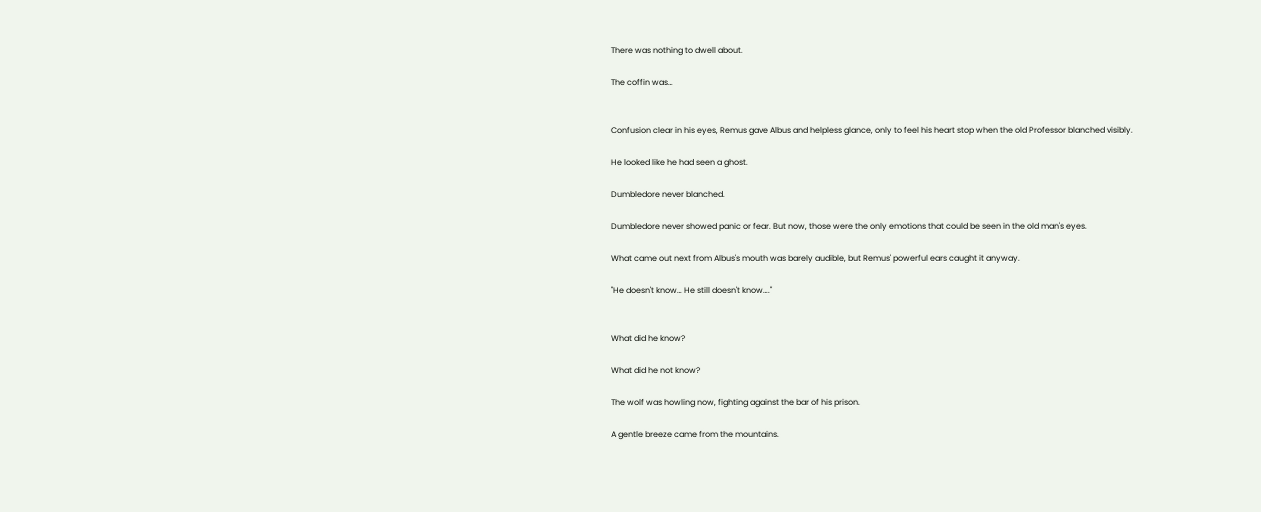There was nothing to dwell about.

The coffin was…


Confusion clear in his eyes, Remus gave Albus and helpless glance, only to feel his heart stop when the old Professor blanched visibly.

He looked like he had seen a ghost.

Dumbledore never blanched.

Dumbledore never showed panic or fear. But now, those were the only emotions that could be seen in the old man's eyes.

What came out next from Albus's mouth was barely audible, but Remus' powerful ears caught it anyway.

"He doesn't know… He still doesn't know…."


What did he know?

What did he not know?

The wolf was howling now, fighting against the bar of his prison.

A gentle breeze came from the mountains.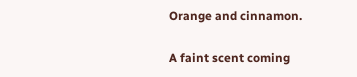Orange and cinnamon.

A faint scent coming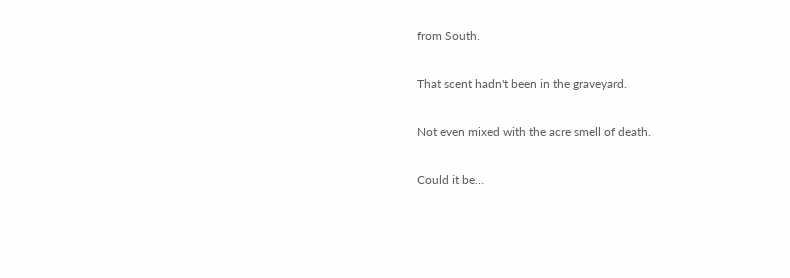from South.

That scent hadn't been in the graveyard.

Not even mixed with the acre smell of death.

Could it be…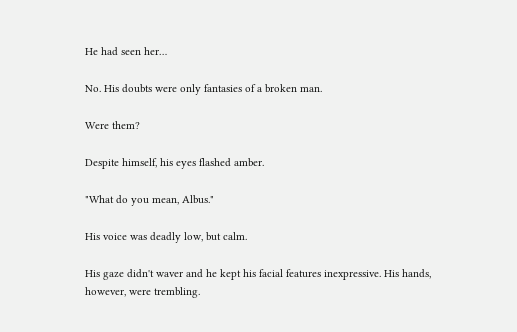He had seen her…

No. His doubts were only fantasies of a broken man.

Were them?

Despite himself, his eyes flashed amber.

"What do you mean, Albus."

His voice was deadly low, but calm.

His gaze didn't waver and he kept his facial features inexpressive. His hands, however, were trembling.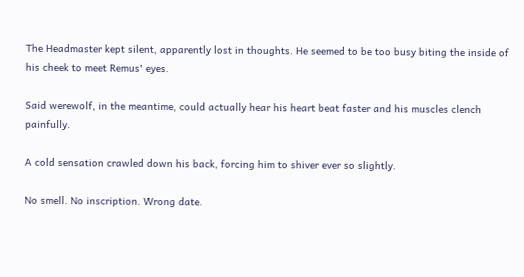The Headmaster kept silent, apparently lost in thoughts. He seemed to be too busy biting the inside of his cheek to meet Remus' eyes.

Said werewolf, in the meantime, could actually hear his heart beat faster and his muscles clench painfully.

A cold sensation crawled down his back, forcing him to shiver ever so slightly.

No smell. No inscription. Wrong date.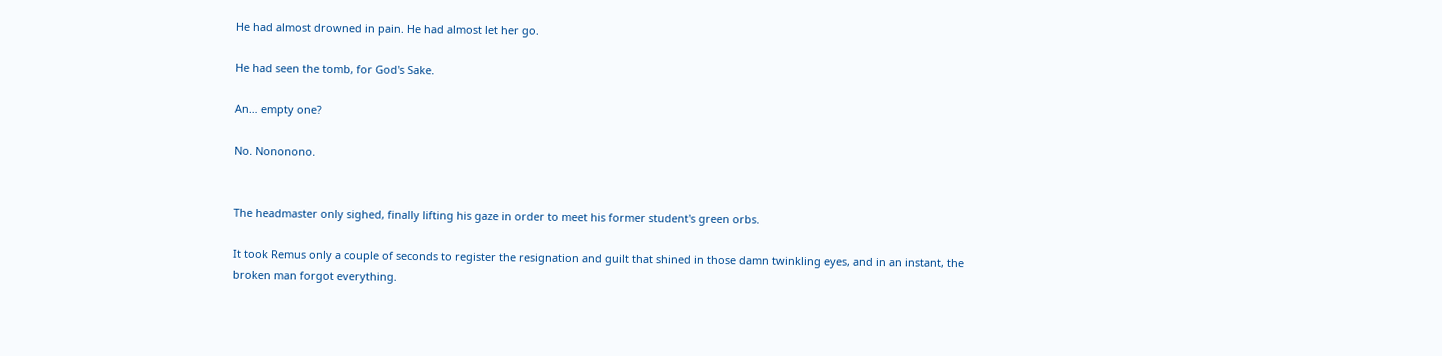He had almost drowned in pain. He had almost let her go.

He had seen the tomb, for God's Sake.

An… empty one?

No. Nononono.


The headmaster only sighed, finally lifting his gaze in order to meet his former student's green orbs.

It took Remus only a couple of seconds to register the resignation and guilt that shined in those damn twinkling eyes, and in an instant, the broken man forgot everything.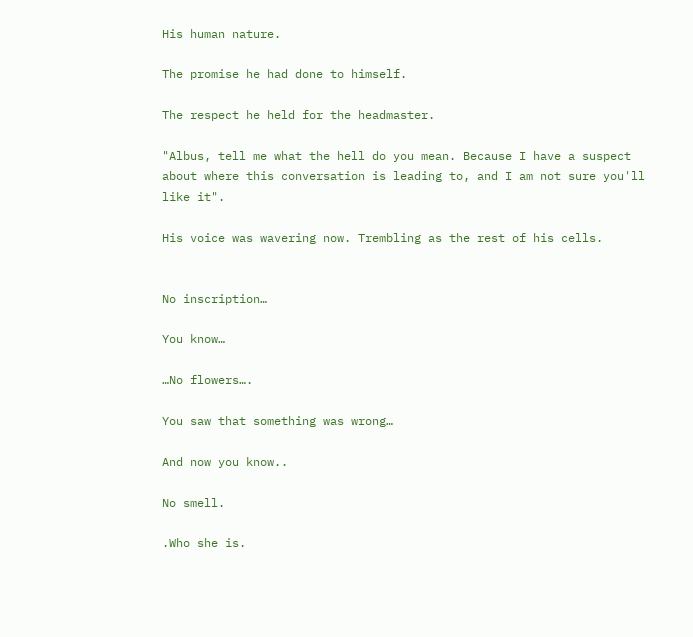His human nature.

The promise he had done to himself.

The respect he held for the headmaster.

"Albus, tell me what the hell do you mean. Because I have a suspect about where this conversation is leading to, and I am not sure you'll like it".

His voice was wavering now. Trembling as the rest of his cells.


No inscription…

You know…

…No flowers….

You saw that something was wrong…

And now you know..

No smell.

.Who she is.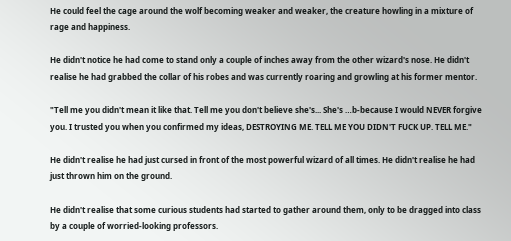He could feel the cage around the wolf becoming weaker and weaker, the creature howling in a mixture of rage and happiness.

He didn't notice he had come to stand only a couple of inches away from the other wizard's nose. He didn't realise he had grabbed the collar of his robes and was currently roaring and growling at his former mentor.

"Tell me you didn't mean it like that. Tell me you don't believe she's... She's …b-because I would NEVER forgive you. I trusted you when you confirmed my ideas, DESTROYING ME. TELL ME YOU DIDN'T FUCK UP. TELL ME."

He didn't realise he had just cursed in front of the most powerful wizard of all times. He didn't realise he had just thrown him on the ground.

He didn't realise that some curious students had started to gather around them, only to be dragged into class by a couple of worried-looking professors.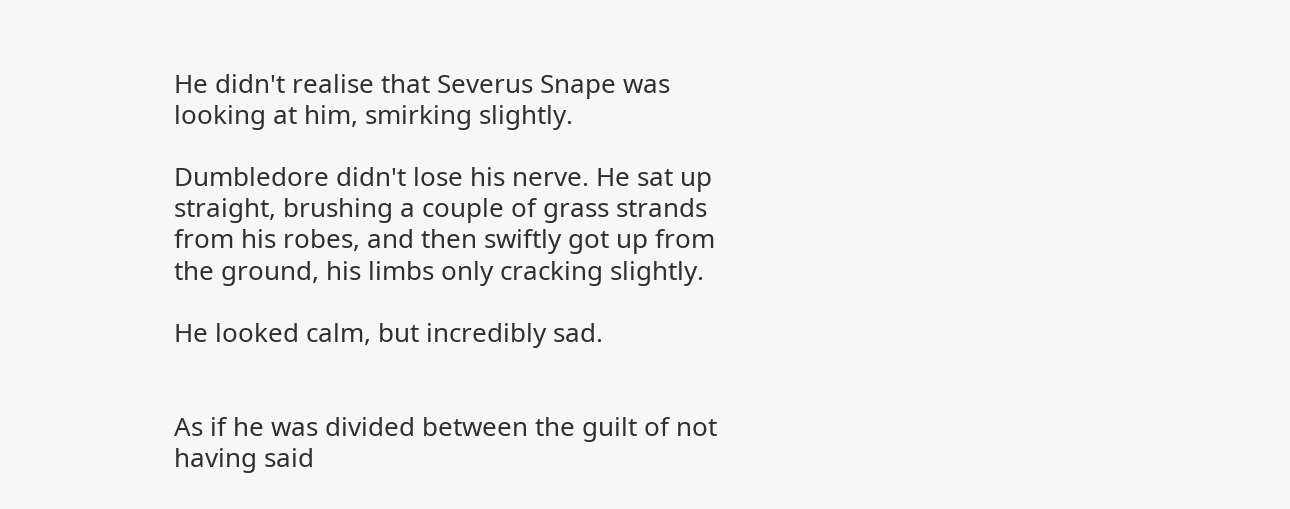He didn't realise that Severus Snape was looking at him, smirking slightly.

Dumbledore didn't lose his nerve. He sat up straight, brushing a couple of grass strands from his robes, and then swiftly got up from the ground, his limbs only cracking slightly.

He looked calm, but incredibly sad.


As if he was divided between the guilt of not having said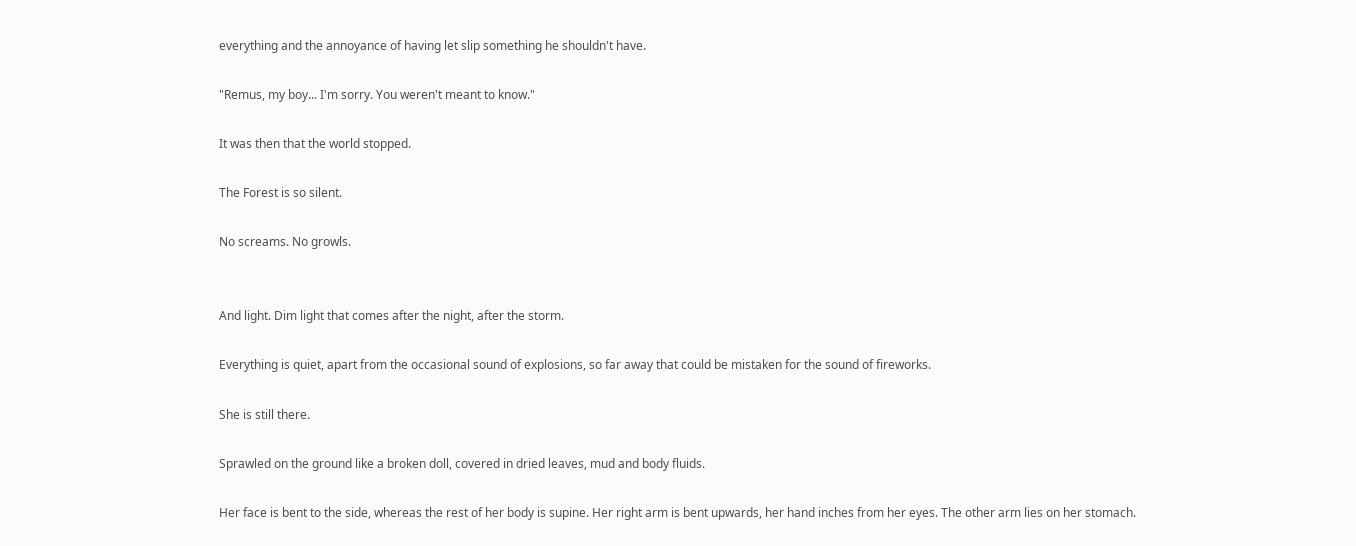everything and the annoyance of having let slip something he shouldn't have.

"Remus, my boy... I'm sorry. You weren't meant to know."

It was then that the world stopped.

The Forest is so silent.

No screams. No growls.


And light. Dim light that comes after the night, after the storm.

Everything is quiet, apart from the occasional sound of explosions, so far away that could be mistaken for the sound of fireworks.

She is still there.

Sprawled on the ground like a broken doll, covered in dried leaves, mud and body fluids.

Her face is bent to the side, whereas the rest of her body is supine. Her right arm is bent upwards, her hand inches from her eyes. The other arm lies on her stomach.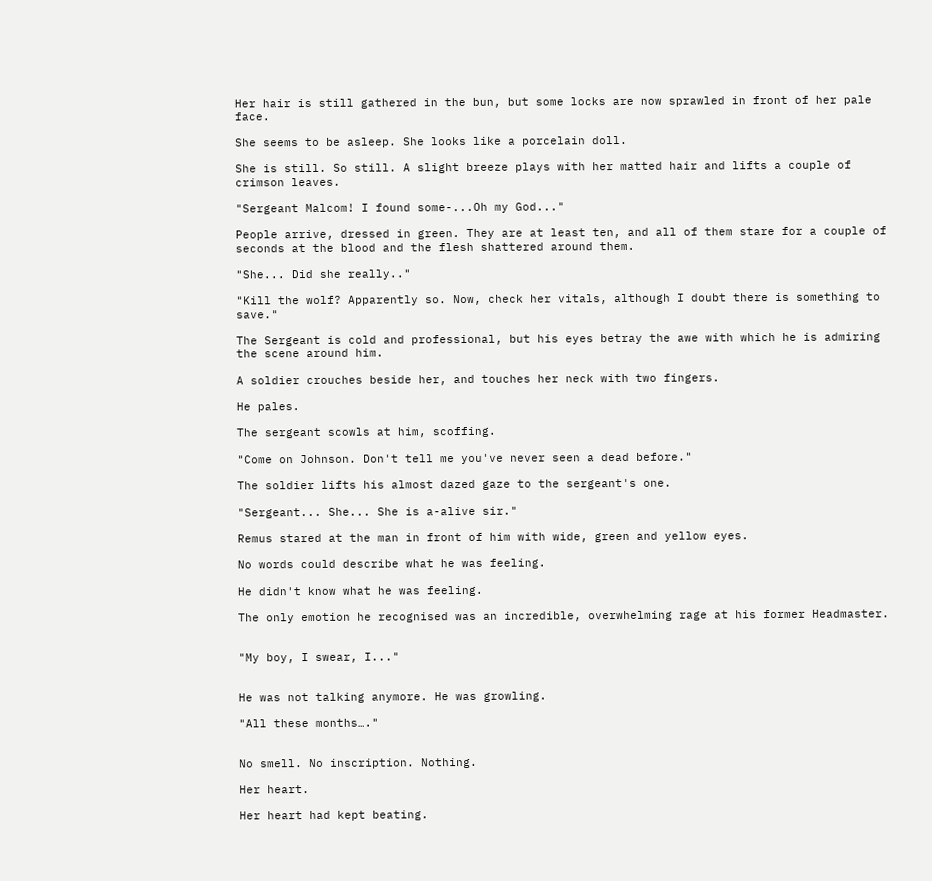Her hair is still gathered in the bun, but some locks are now sprawled in front of her pale face.

She seems to be asleep. She looks like a porcelain doll.

She is still. So still. A slight breeze plays with her matted hair and lifts a couple of crimson leaves.

"Sergeant Malcom! I found some-...Oh my God..."

People arrive, dressed in green. They are at least ten, and all of them stare for a couple of seconds at the blood and the flesh shattered around them.

"She... Did she really.."

"Kill the wolf? Apparently so. Now, check her vitals, although I doubt there is something to save."

The Sergeant is cold and professional, but his eyes betray the awe with which he is admiring the scene around him.

A soldier crouches beside her, and touches her neck with two fingers.

He pales.

The sergeant scowls at him, scoffing.

"Come on Johnson. Don't tell me you've never seen a dead before."

The soldier lifts his almost dazed gaze to the sergeant's one.

"Sergeant... She... She is a-alive sir."

Remus stared at the man in front of him with wide, green and yellow eyes.

No words could describe what he was feeling.

He didn't know what he was feeling.

The only emotion he recognised was an incredible, overwhelming rage at his former Headmaster.


"My boy, I swear, I..."


He was not talking anymore. He was growling.

"All these months…."


No smell. No inscription. Nothing.

Her heart.

Her heart had kept beating.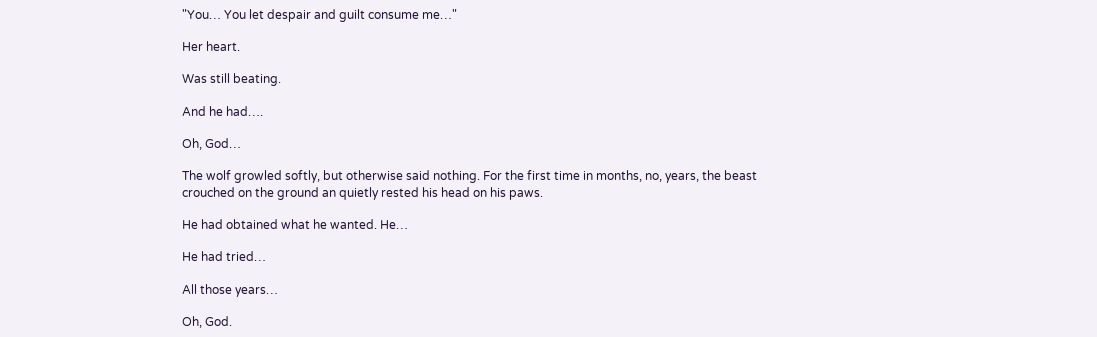"You… You let despair and guilt consume me…"

Her heart.

Was still beating.

And he had….

Oh, God…

The wolf growled softly, but otherwise said nothing. For the first time in months, no, years, the beast crouched on the ground an quietly rested his head on his paws.

He had obtained what he wanted. He…

He had tried…

All those years…

Oh, God.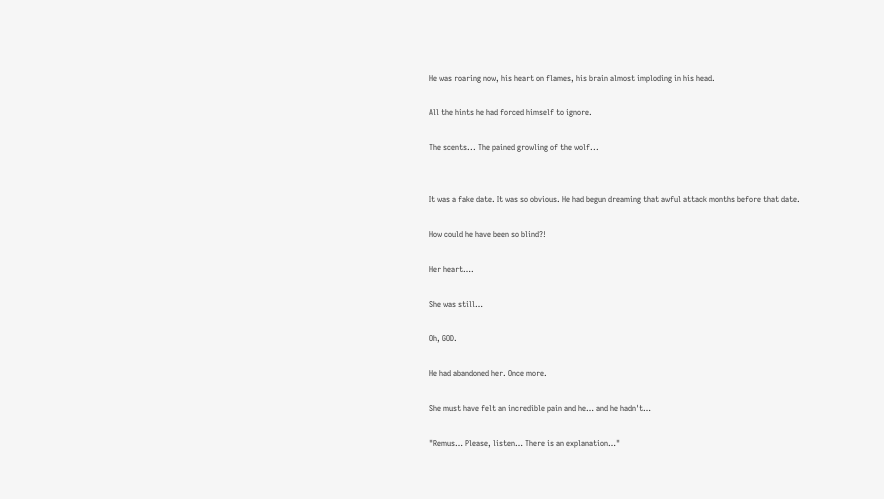He was roaring now, his heart on flames, his brain almost imploding in his head.

All the hints he had forced himself to ignore.

The scents... The pained growling of the wolf...


It was a fake date. It was so obvious. He had begun dreaming that awful attack months before that date.

How could he have been so blind?!

Her heart….

She was still…

Oh, GOD.

He had abandoned her. Once more.

She must have felt an incredible pain and he… and he hadn't…

"Remus… Please, listen… There is an explanation…"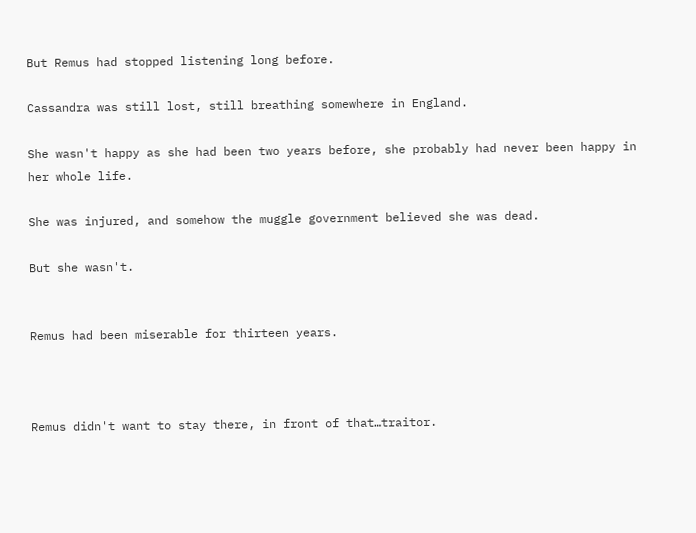But Remus had stopped listening long before.

Cassandra was still lost, still breathing somewhere in England.

She wasn't happy as she had been two years before, she probably had never been happy in her whole life.

She was injured, and somehow the muggle government believed she was dead.

But she wasn't.


Remus had been miserable for thirteen years.



Remus didn't want to stay there, in front of that…traitor.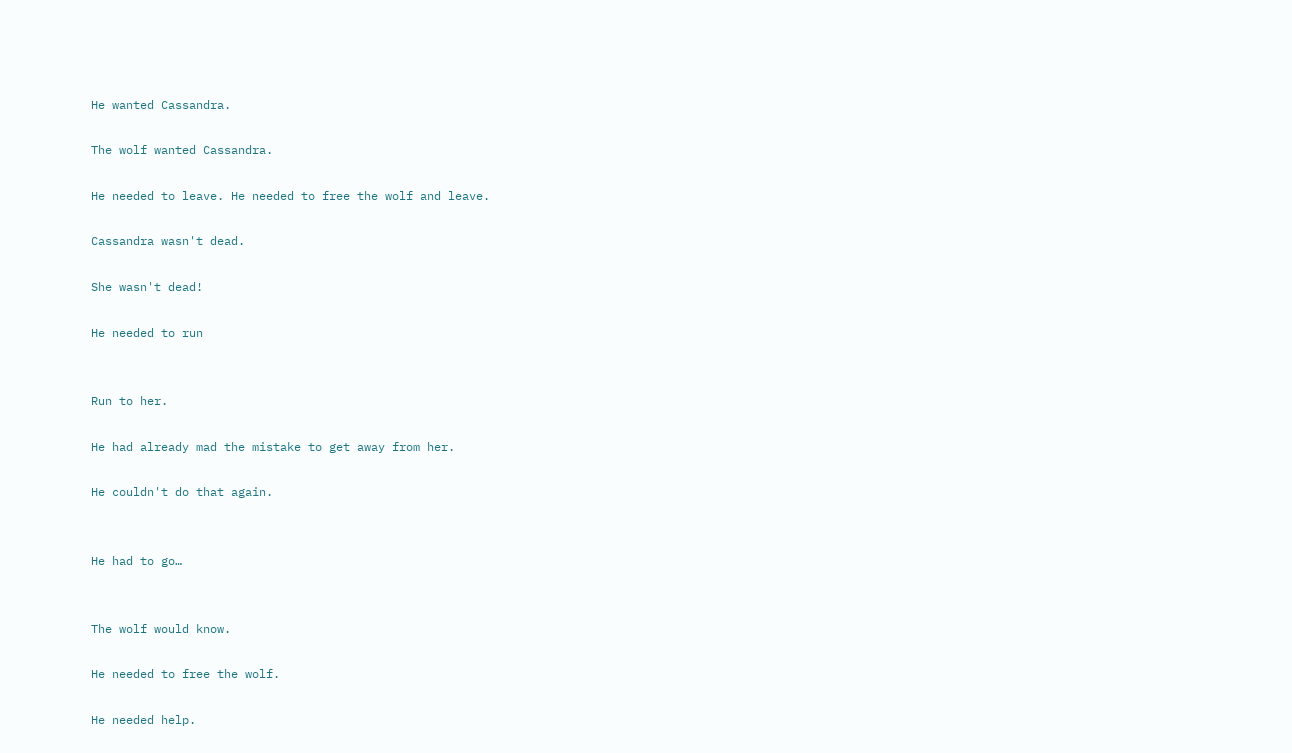He wanted Cassandra.

The wolf wanted Cassandra.

He needed to leave. He needed to free the wolf and leave.

Cassandra wasn't dead.

She wasn't dead!

He needed to run


Run to her.

He had already mad the mistake to get away from her.

He couldn't do that again.


He had to go…


The wolf would know.

He needed to free the wolf.

He needed help.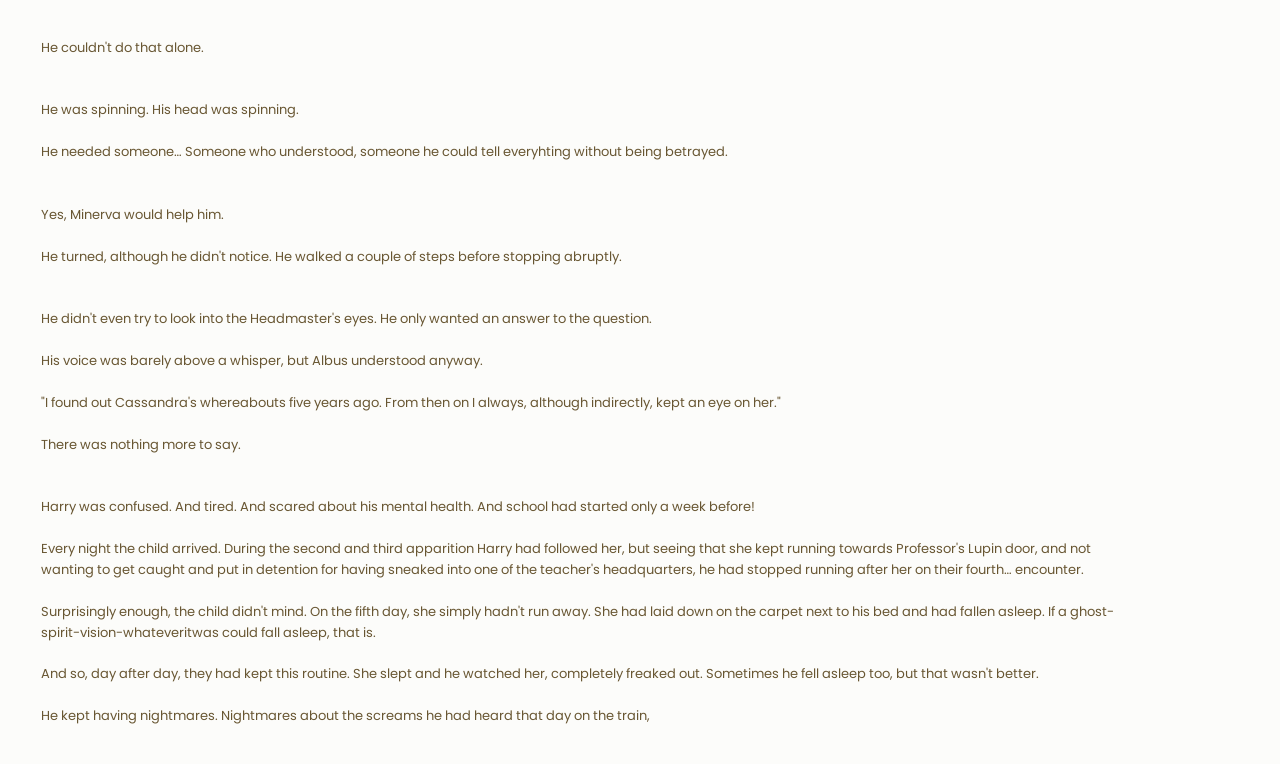He couldn't do that alone.


He was spinning. His head was spinning.

He needed someone… Someone who understood, someone he could tell everyhting without being betrayed.


Yes, Minerva would help him.

He turned, although he didn't notice. He walked a couple of steps before stopping abruptly.


He didn't even try to look into the Headmaster's eyes. He only wanted an answer to the question.

His voice was barely above a whisper, but Albus understood anyway.

"I found out Cassandra's whereabouts five years ago. From then on I always, although indirectly, kept an eye on her."

There was nothing more to say.


Harry was confused. And tired. And scared about his mental health. And school had started only a week before!

Every night the child arrived. During the second and third apparition Harry had followed her, but seeing that she kept running towards Professor's Lupin door, and not wanting to get caught and put in detention for having sneaked into one of the teacher's headquarters, he had stopped running after her on their fourth… encounter.

Surprisingly enough, the child didn't mind. On the fifth day, she simply hadn't run away. She had laid down on the carpet next to his bed and had fallen asleep. If a ghost-spirit-vision-whateveritwas could fall asleep, that is.

And so, day after day, they had kept this routine. She slept and he watched her, completely freaked out. Sometimes he fell asleep too, but that wasn't better.

He kept having nightmares. Nightmares about the screams he had heard that day on the train,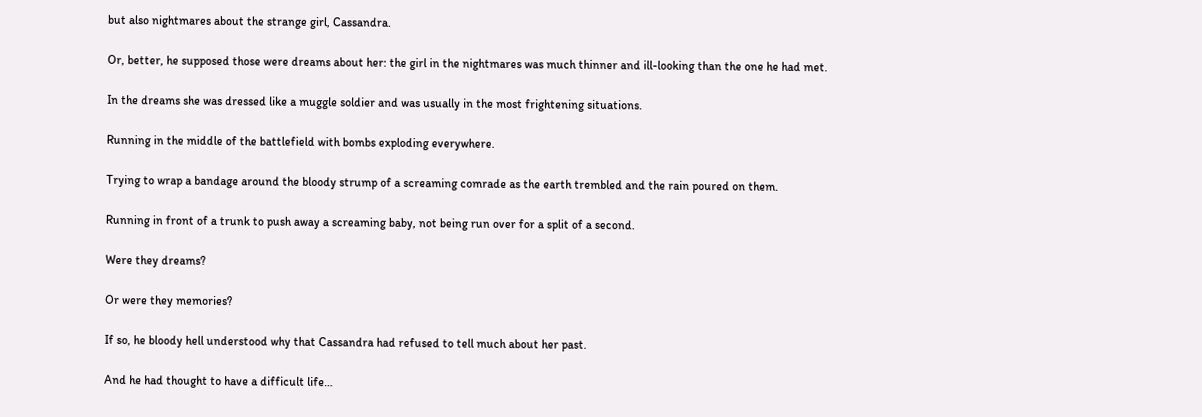but also nightmares about the strange girl, Cassandra.

Or, better, he supposed those were dreams about her: the girl in the nightmares was much thinner and ill-looking than the one he had met.

In the dreams she was dressed like a muggle soldier and was usually in the most frightening situations.

Running in the middle of the battlefield with bombs exploding everywhere.

Trying to wrap a bandage around the bloody strump of a screaming comrade as the earth trembled and the rain poured on them.

Running in front of a trunk to push away a screaming baby, not being run over for a split of a second.

Were they dreams?

Or were they memories?

If so, he bloody hell understood why that Cassandra had refused to tell much about her past.

And he had thought to have a difficult life…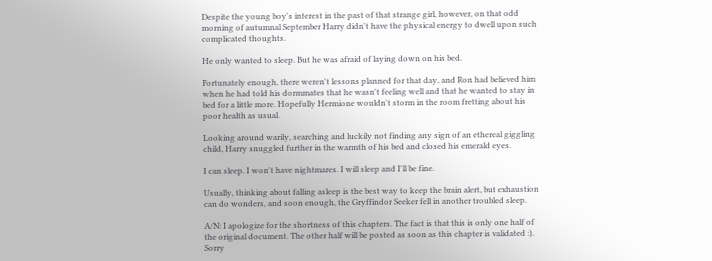Despite the young boy's interest in the past of that strange girl, however, on that odd morning of autumnal September Harry didn't have the physical energy to dwell upon such complicated thoughts.

He only wanted to sleep. But he was afraid of laying down on his bed.

Fortunately enough, there weren't lessons planned for that day, and Ron had believed him when he had told his dormmates that he wasn't feeling well and that he wanted to stay in bed for a little more. Hopefully Hermione wouldn't storm in the room fretting about his poor health as usual.

Looking around warily, searching and luckily not finding any sign of an ethereal giggling child, Harry snuggled further in the warmth of his bed and closed his emerald eyes.

I can sleep. I won't have nightmares. I will sleep and I'll be fine.

Usually, thinking about falling asleep is the best way to keep the brain alert, but exhaustion can do wonders, and soon enough, the Gryffindor Seeker fell in another troubled sleep.

A/N: I apologize for the shortness of this chapters. The fact is that this is only one half of the original document. The other half will be posted as soon as this chapter is validated :). Sorry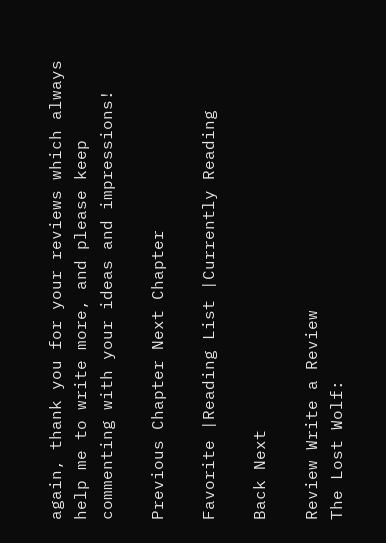again, thank you for your reviews which always help me to write more, and please keep commenting with your ideas and impressions!

Previous Chapter Next Chapter

Favorite |Reading List |Currently Reading

Back Next

Review Write a Review
The Lost Wolf: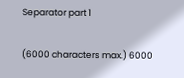Separator part 1


(6000 characters max.) 6000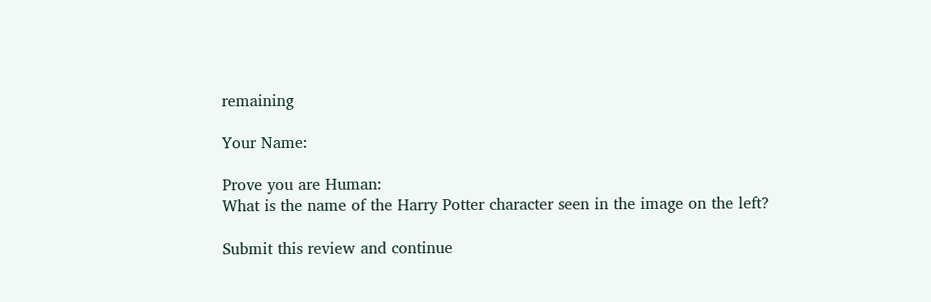remaining

Your Name:

Prove you are Human:
What is the name of the Harry Potter character seen in the image on the left?

Submit this review and continue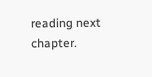reading next chapter.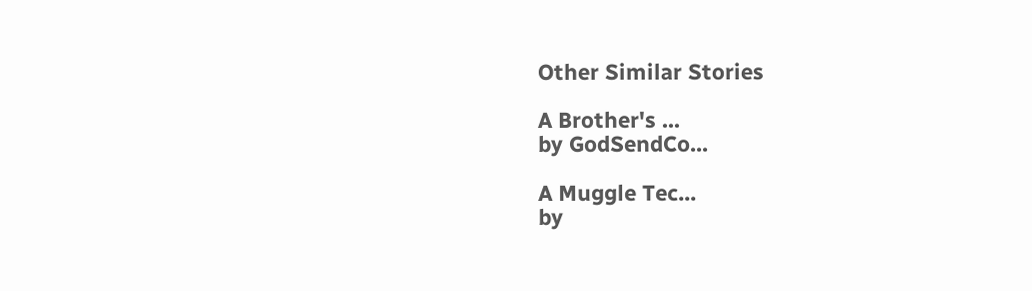Other Similar Stories

A Brother's ...
by GodSendCo...

A Muggle Tec...
by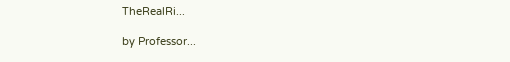TheRealRi...

by Professor...